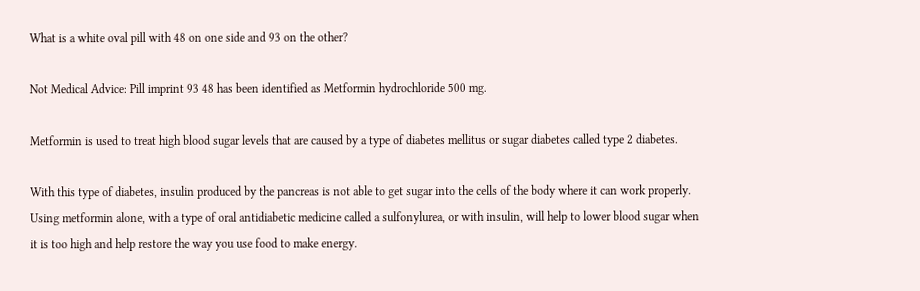What is a white oval pill with 48 on one side and 93 on the other?

Not Medical Advice: Pill imprint 93 48 has been identified as Metformin hydrochloride 500 mg.

Metformin is used to treat high blood sugar levels that are caused by a type of diabetes mellitus or sugar diabetes called type 2 diabetes.

With this type of diabetes, insulin produced by the pancreas is not able to get sugar into the cells of the body where it can work properly. Using metformin alone, with a type of oral antidiabetic medicine called a sulfonylurea, or with insulin, will help to lower blood sugar when it is too high and help restore the way you use food to make energy.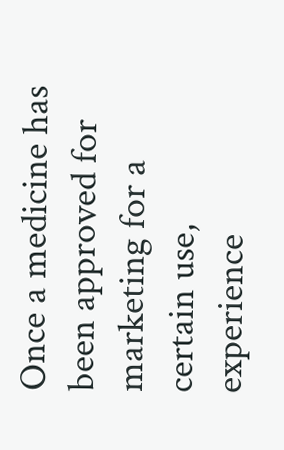Once a medicine has been approved for marketing for a certain use, experience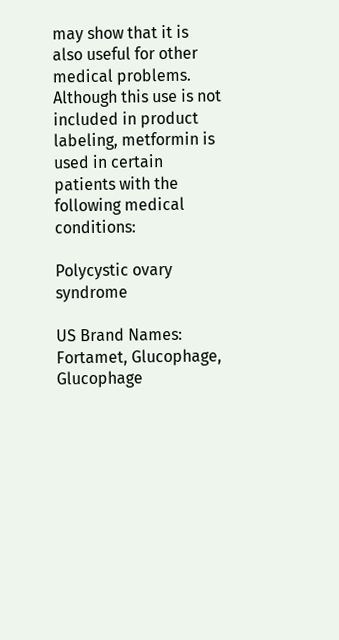may show that it is also useful for other medical problems. Although this use is not included in product labeling, metformin is used in certain patients with the following medical conditions:

Polycystic ovary syndrome

US Brand Names: Fortamet, Glucophage, Glucophage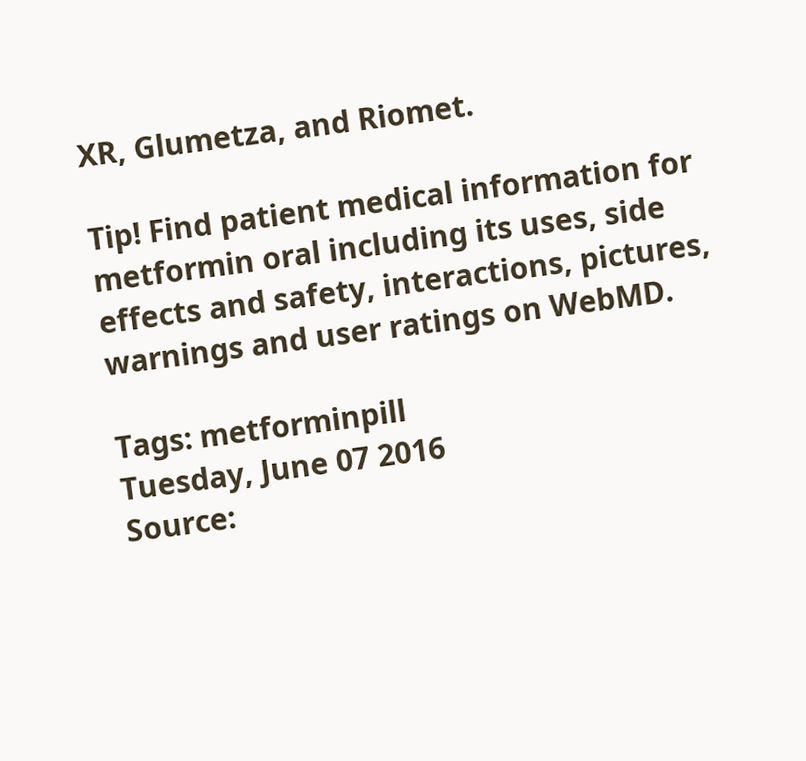XR, Glumetza, and Riomet.

Tip! Find patient medical information for metformin oral including its uses, side effects and safety, interactions, pictures, warnings and user ratings on WebMD.

Tags: metforminpill
Tuesday, June 07 2016
Source: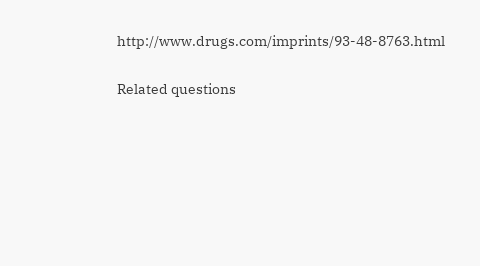http://www.drugs.com/imprints/93-48-8763.html

Related questions